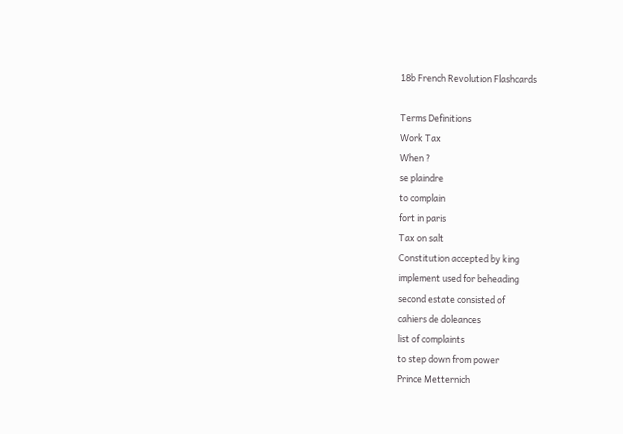18b French Revolution Flashcards

Terms Definitions
Work Tax
When ?
se plaindre
to complain
fort in paris
Tax on salt
Constitution accepted by king
implement used for beheading
second estate consisted of
cahiers de doleances
list of complaints
to step down from power
Prince Metternich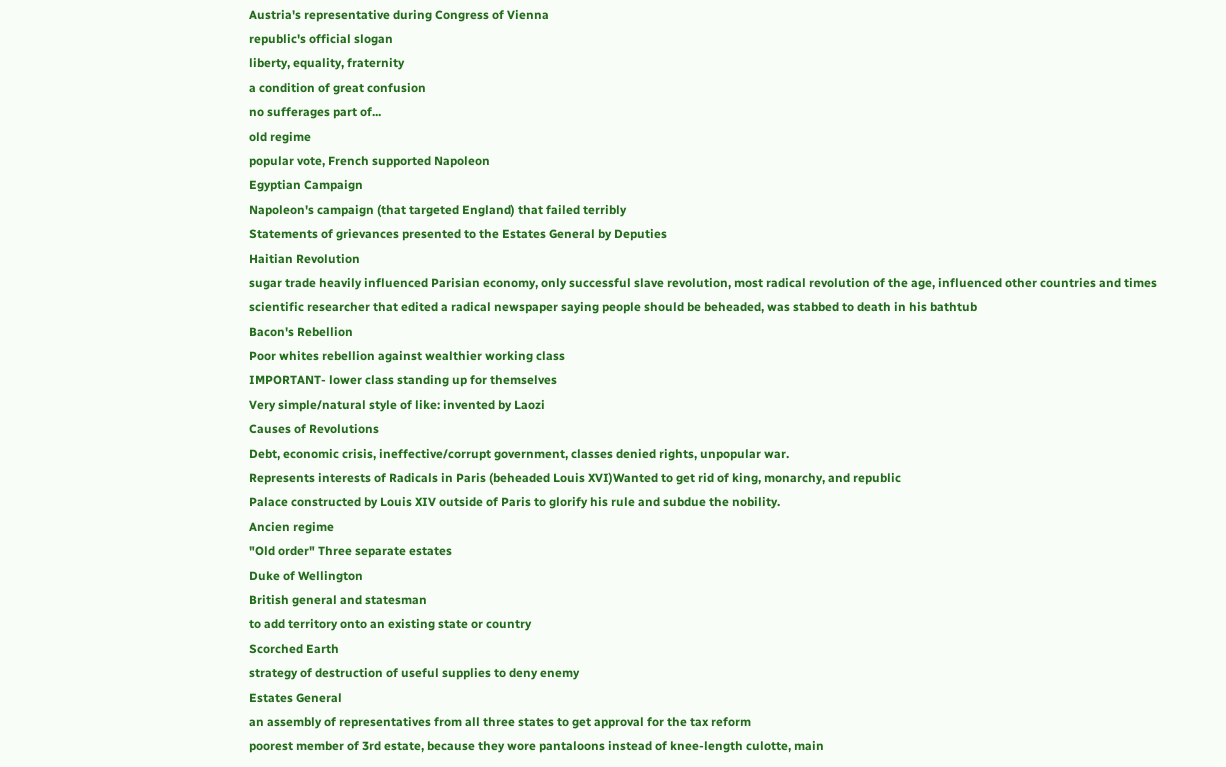Austria's representative during Congress of Vienna
republic's official slogan
liberty, equality, fraternity
a condition of great confusion
no sufferages part of...
old regime
popular vote, French supported Napoleon
Egyptian Campaign
Napoleon's campaign (that targeted England) that failed terribly
Statements of grievances presented to the Estates General by Deputies
Haitian Revolution
sugar trade heavily influenced Parisian economy, only successful slave revolution, most radical revolution of the age, influenced other countries and times
scientific researcher that edited a radical newspaper saying people should be beheaded, was stabbed to death in his bathtub
Bacon's Rebellion
Poor whites rebellion against wealthier working class
IMPORTANT- lower class standing up for themselves
Very simple/natural style of like: invented by Laozi
Causes of Revolutions
Debt, economic crisis, ineffective/corrupt government, classes denied rights, unpopular war.
Represents interests of Radicals in Paris (beheaded Louis XVI)Wanted to get rid of king, monarchy, and republic
Palace constructed by Louis XIV outside of Paris to glorify his rule and subdue the nobility.
Ancien regime
"Old order" Three separate estates
Duke of Wellington
British general and statesman
to add territory onto an existing state or country
Scorched Earth
strategy of destruction of useful supplies to deny enemy
Estates General
an assembly of representatives from all three states to get approval for the tax reform
poorest member of 3rd estate, because they wore pantaloons instead of knee-length culotte, main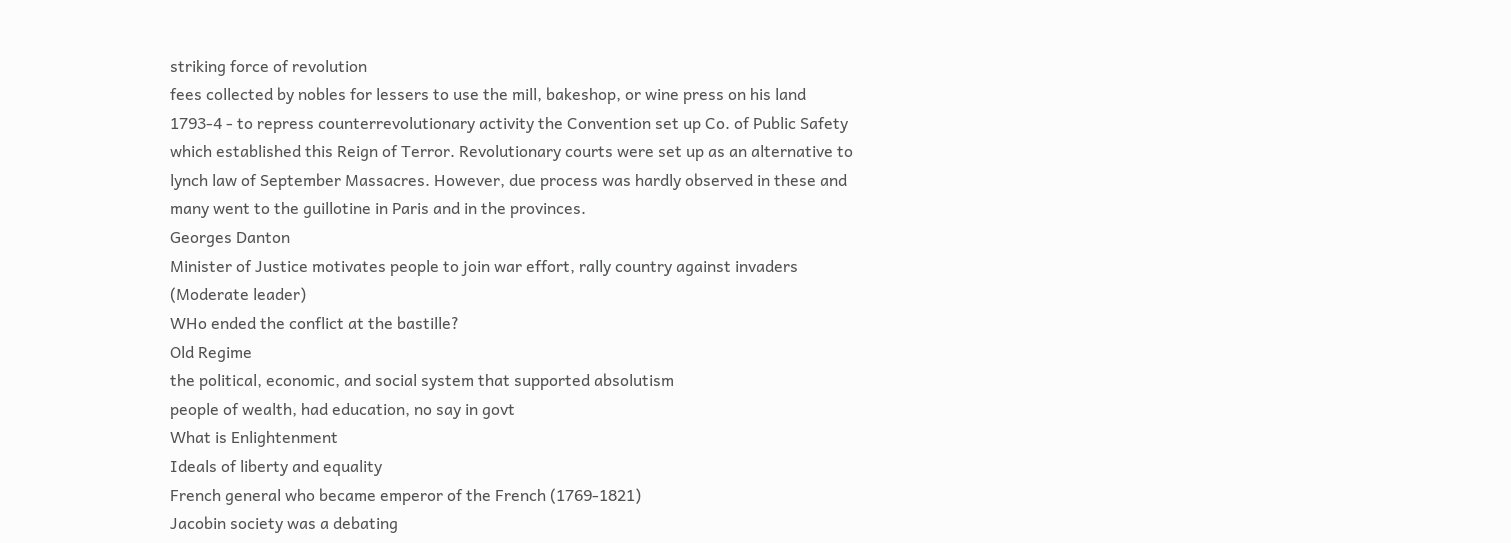striking force of revolution
fees collected by nobles for lessers to use the mill, bakeshop, or wine press on his land
1793-4 - to repress counterrevolutionary activity the Convention set up Co. of Public Safety which established this Reign of Terror. Revolutionary courts were set up as an alternative to lynch law of September Massacres. However, due process was hardly observed in these and many went to the guillotine in Paris and in the provinces.
Georges Danton
Minister of Justice motivates people to join war effort, rally country against invaders (Moderate leader)
WHo ended the conflict at the bastille?
Old Regime
the political, economic, and social system that supported absolutism
people of wealth, had education, no say in govt
What is Enlightenment
Ideals of liberty and equality
French general who became emperor of the French (1769-1821)
Jacobin society was a debating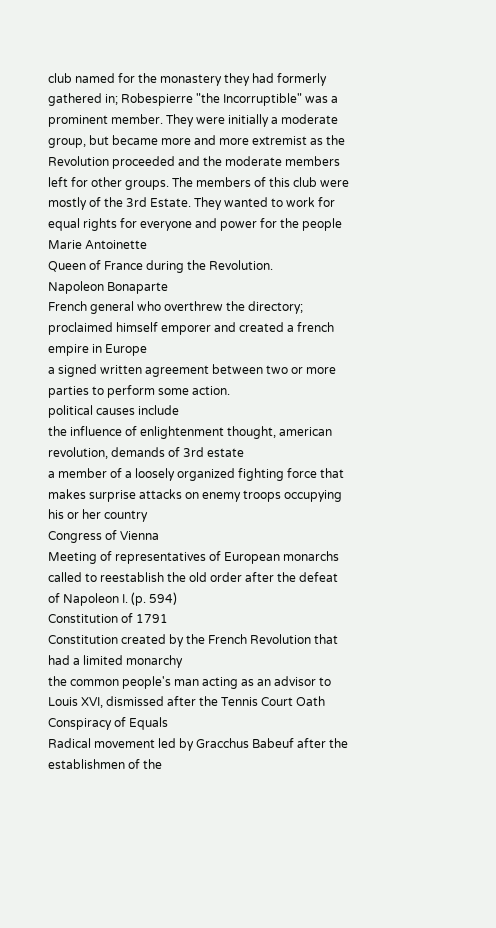club named for the monastery they had formerly gathered in; Robespierre "the Incorruptible" was a prominent member. They were initially a moderate group, but became more and more extremist as the Revolution proceeded and the moderate members left for other groups. The members of this club were mostly of the 3rd Estate. They wanted to work for equal rights for everyone and power for the people
Marie Antoinette
Queen of France during the Revolution.
Napoleon Bonaparte
French general who overthrew the directory; proclaimed himself emporer and created a french empire in Europe
a signed written agreement between two or more parties to perform some action.
political causes include
the influence of enlightenment thought, american revolution, demands of 3rd estate
a member of a loosely organized fighting force that makes surprise attacks on enemy troops occupying his or her country
Congress of Vienna
Meeting of representatives of European monarchs called to reestablish the old order after the defeat of Napoleon I. (p. 594)
Constitution of 1791
Constitution created by the French Revolution that had a limited monarchy
the common people's man acting as an advisor to Louis XVI, dismissed after the Tennis Court Oath
Conspiracy of Equals
Radical movement led by Gracchus Babeuf after the establishmen of the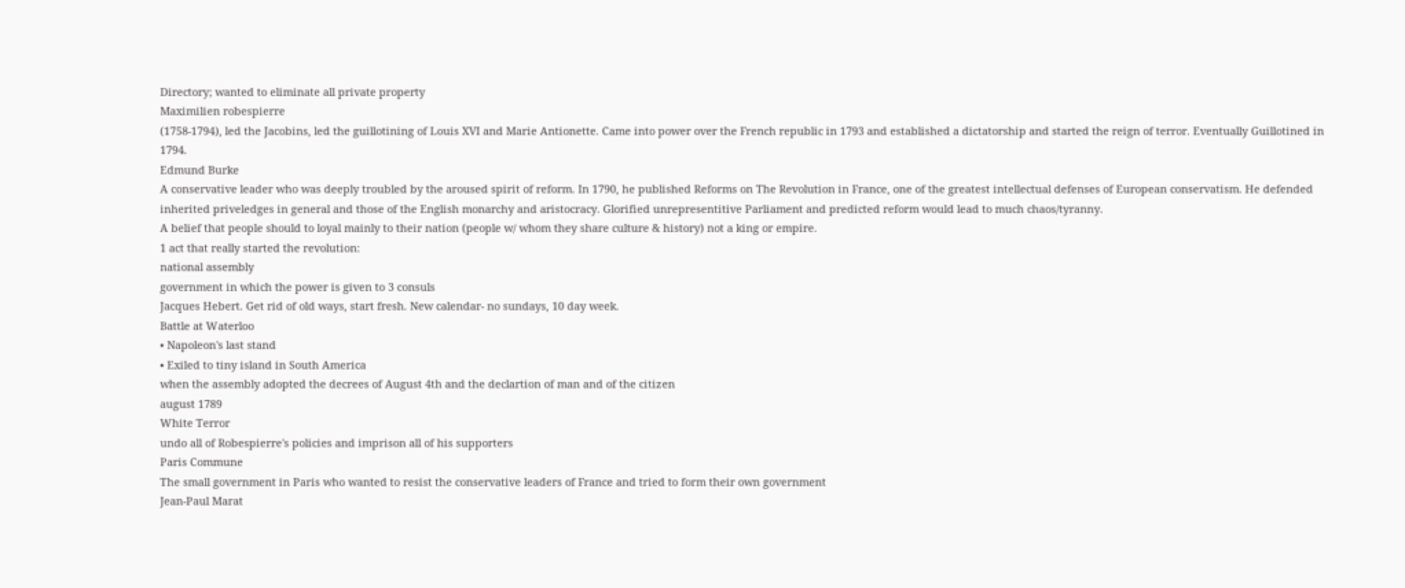Directory; wanted to eliminate all private property
Maximilien robespierre
(1758-1794), led the Jacobins, led the guillotining of Louis XVI and Marie Antionette. Came into power over the French republic in 1793 and established a dictatorship and started the reign of terror. Eventually Guillotined in 1794.
Edmund Burke
A conservative leader who was deeply troubled by the aroused spirit of reform. In 1790, he published Reforms on The Revolution in France, one of the greatest intellectual defenses of European conservatism. He defended inherited priveledges in general and those of the English monarchy and aristocracy. Glorified unrepresentitive Parliament and predicted reform would lead to much chaos/tyranny.
A belief that people should to loyal mainly to their nation (people w/ whom they share culture & history) not a king or empire.
1 act that really started the revolution:
national assembly
government in which the power is given to 3 consuls
Jacques Hebert. Get rid of old ways, start fresh. New calendar- no sundays, 10 day week.
Battle at Waterloo
• Napoleon's last stand
• Exiled to tiny island in South America
when the assembly adopted the decrees of August 4th and the declartion of man and of the citizen
august 1789
White Terror
undo all of Robespierre's policies and imprison all of his supporters
Paris Commune
The small government in Paris who wanted to resist the conservative leaders of France and tried to form their own government
Jean-Paul Marat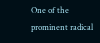One of the prominent radical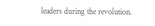leaders during the revolution.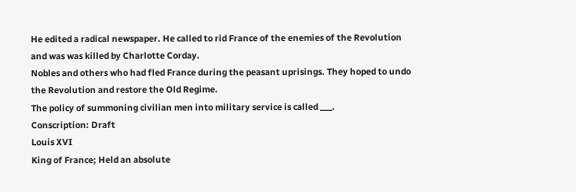He edited a radical newspaper. He called to rid France of the enemies of the Revolution and was was killed by Charlotte Corday.
Nobles and others who had fled France during the peasant uprisings. They hoped to undo the Revolution and restore the Old Regime.
The policy of summoning civilian men into military service is called ___.
Conscription: Draft
Louis XVI
King of France; Held an absolute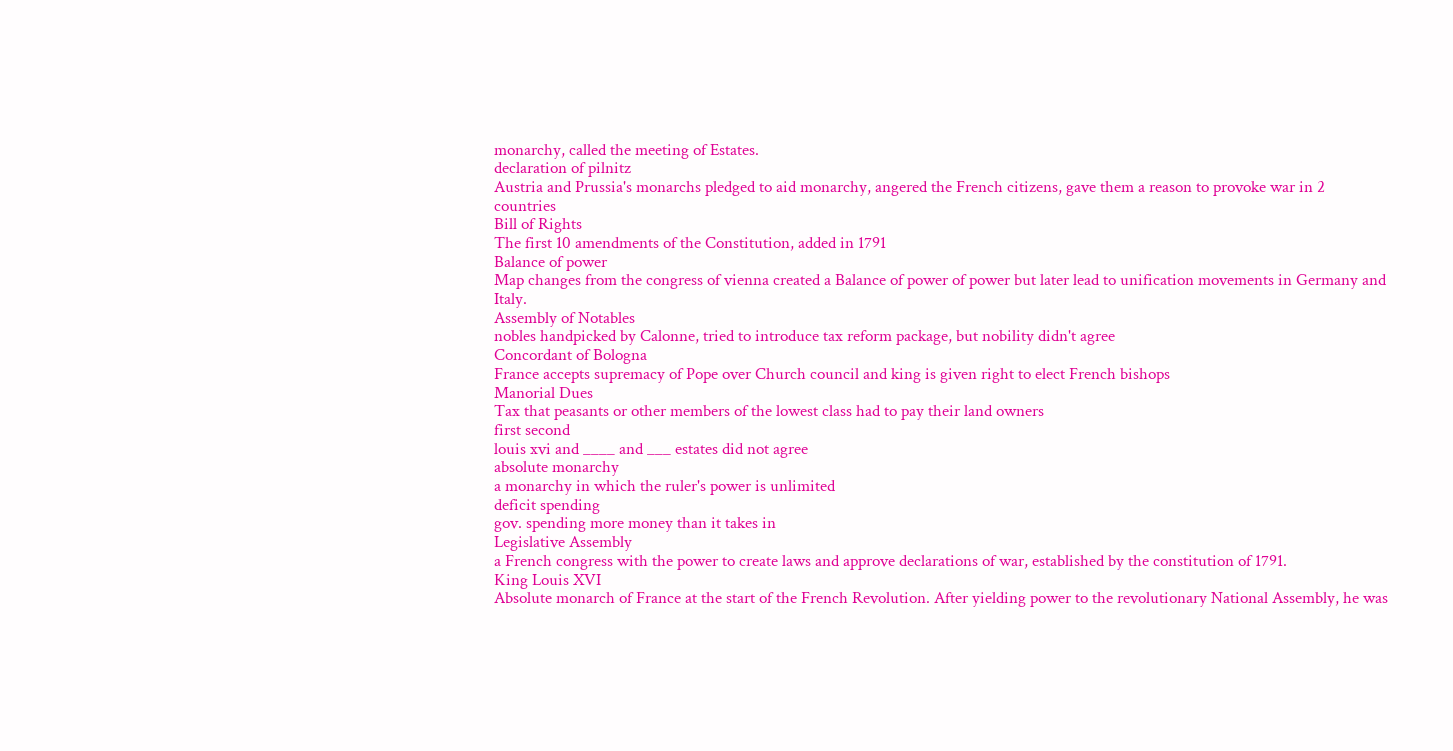monarchy, called the meeting of Estates.
declaration of pilnitz
Austria and Prussia's monarchs pledged to aid monarchy, angered the French citizens, gave them a reason to provoke war in 2 countries
Bill of Rights
The first 10 amendments of the Constitution, added in 1791
Balance of power
Map changes from the congress of vienna created a Balance of power of power but later lead to unification movements in Germany and Italy.
Assembly of Notables
nobles handpicked by Calonne, tried to introduce tax reform package, but nobility didn't agree
Concordant of Bologna
France accepts supremacy of Pope over Church council and king is given right to elect French bishops
Manorial Dues
Tax that peasants or other members of the lowest class had to pay their land owners
first second
louis xvi and ____ and ___ estates did not agree
absolute monarchy
a monarchy in which the ruler's power is unlimited
deficit spending
gov. spending more money than it takes in
Legislative Assembly
a French congress with the power to create laws and approve declarations of war, established by the constitution of 1791.
King Louis XVI
Absolute monarch of France at the start of the French Revolution. After yielding power to the revolutionary National Assembly, he was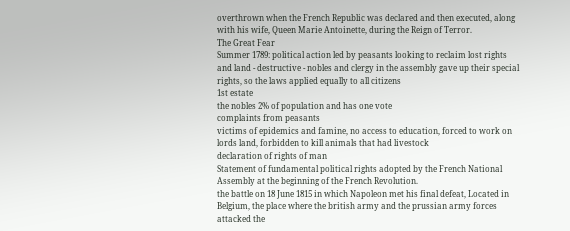overthrown when the French Republic was declared and then executed, along with his wife, Queen Marie Antoinette, during the Reign of Terror.
The Great Fear
Summer 1789: political action led by peasants looking to reclaim lost rights and land - destructive - nobles and clergy in the assembly gave up their special rights, so the laws applied equally to all citizens
1st estate
the nobles 2% of population and has one vote
complaints from peasants
victims of epidemics and famine, no access to education, forced to work on lords land, forbidden to kill animals that had livestock
declaration of rights of man
Statement of fundamental political rights adopted by the French National Assembly at the beginning of the French Revolution.
the battle on 18 June 1815 in which Napoleon met his final defeat, Located in Belgium, the place where the british army and the prussian army forces attacked the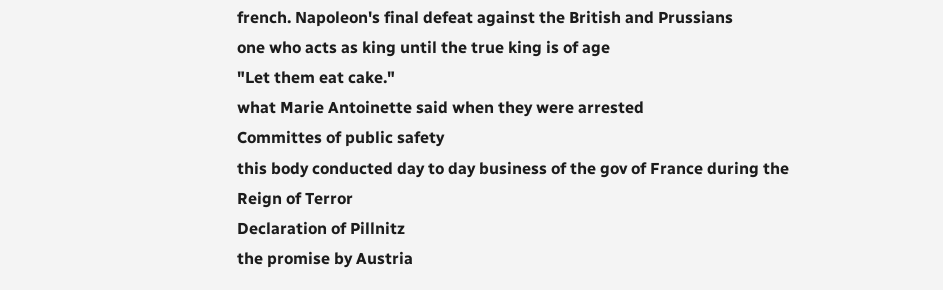french. Napoleon's final defeat against the British and Prussians
one who acts as king until the true king is of age
"Let them eat cake."
what Marie Antoinette said when they were arrested
Committes of public safety
this body conducted day to day business of the gov of France during the Reign of Terror
Declaration of Pillnitz
the promise by Austria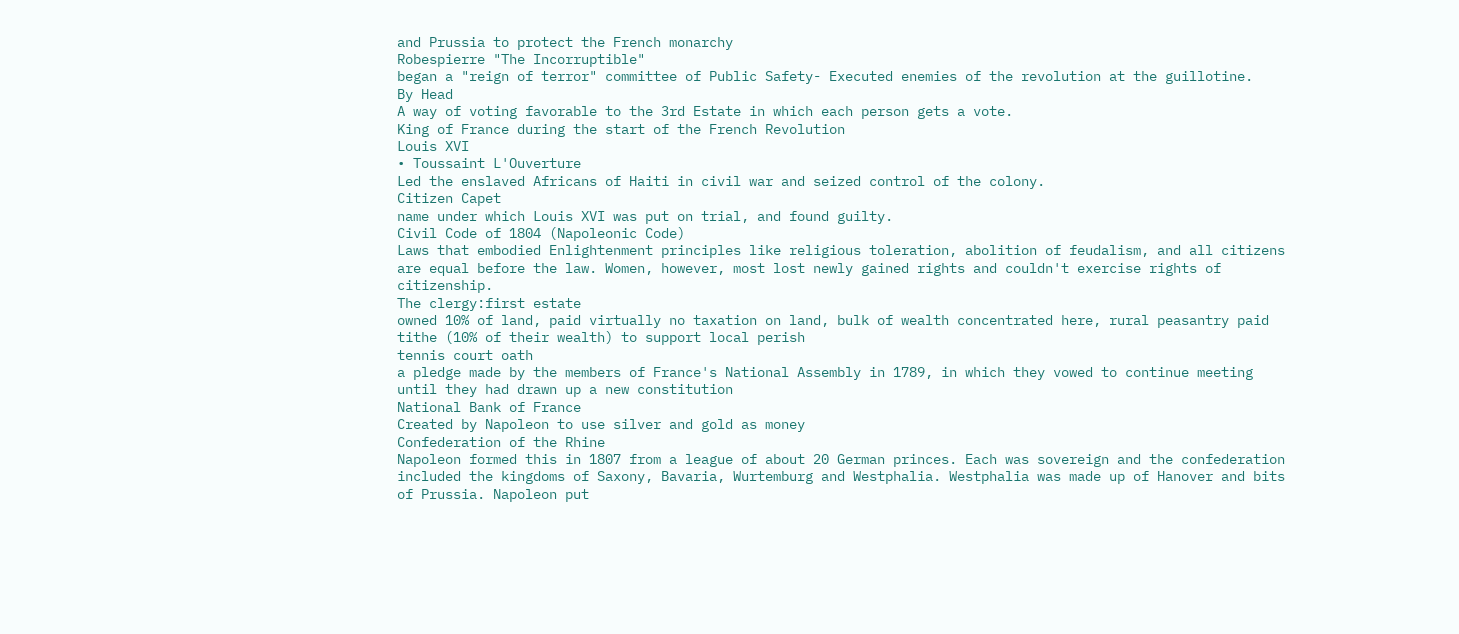and Prussia to protect the French monarchy
Robespierre "The Incorruptible"
began a "reign of terror" committee of Public Safety- Executed enemies of the revolution at the guillotine.
By Head
A way of voting favorable to the 3rd Estate in which each person gets a vote.
King of France during the start of the French Revolution
Louis XVI
• Toussaint L'Ouverture
Led the enslaved Africans of Haiti in civil war and seized control of the colony.
Citizen Capet
name under which Louis XVI was put on trial, and found guilty.
Civil Code of 1804 (Napoleonic Code)
Laws that embodied Enlightenment principles like religious toleration, abolition of feudalism, and all citizens are equal before the law. Women, however, most lost newly gained rights and couldn't exercise rights of citizenship.
The clergy:first estate
owned 10% of land, paid virtually no taxation on land, bulk of wealth concentrated here, rural peasantry paid tithe (10% of their wealth) to support local perish
tennis court oath
a pledge made by the members of France's National Assembly in 1789, in which they vowed to continue meeting until they had drawn up a new constitution
National Bank of France
Created by Napoleon to use silver and gold as money
Confederation of the Rhine
Napoleon formed this in 1807 from a league of about 20 German princes. Each was sovereign and the confederation included the kingdoms of Saxony, Bavaria, Wurtemburg and Westphalia. Westphalia was made up of Hanover and bits of Prussia. Napoleon put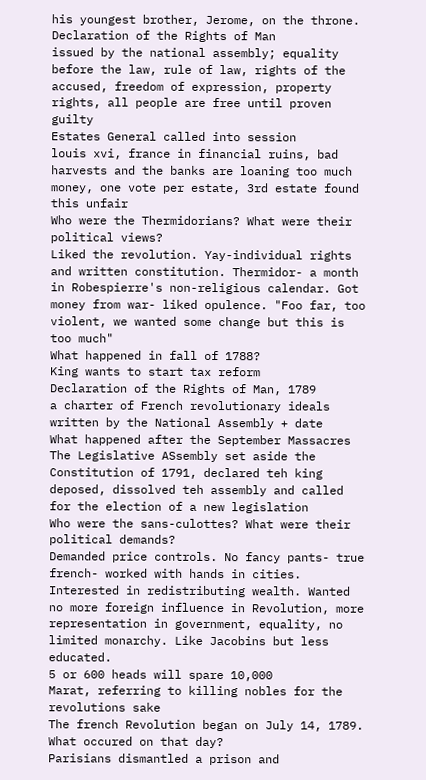his youngest brother, Jerome, on the throne.
Declaration of the Rights of Man
issued by the national assembly; equality before the law, rule of law, rights of the accused, freedom of expression, property rights, all people are free until proven guilty
Estates General called into session
louis xvi, france in financial ruins, bad harvests and the banks are loaning too much money, one vote per estate, 3rd estate found this unfair
Who were the Thermidorians? What were their political views?
Liked the revolution. Yay-individual rights and written constitution. Thermidor- a month in Robespierre's non-religious calendar. Got money from war- liked opulence. "Foo far, too violent, we wanted some change but this is too much"
What happened in fall of 1788?
King wants to start tax reform
Declaration of the Rights of Man, 1789
a charter of French revolutionary ideals written by the National Assembly + date
What happened after the September Massacres
The Legislative ASsembly set aside the Constitution of 1791, declared teh king deposed, dissolved teh assembly and called for the election of a new legislation
Who were the sans-culottes? What were their political demands?
Demanded price controls. No fancy pants- true french- worked with hands in cities. Interested in redistributing wealth. Wanted no more foreign influence in Revolution, more representation in government, equality, no limited monarchy. Like Jacobins but less educated.
5 or 600 heads will spare 10,000
Marat, referring to killing nobles for the revolutions sake
The french Revolution began on July 14, 1789. What occured on that day?
Parisians dismantled a prison and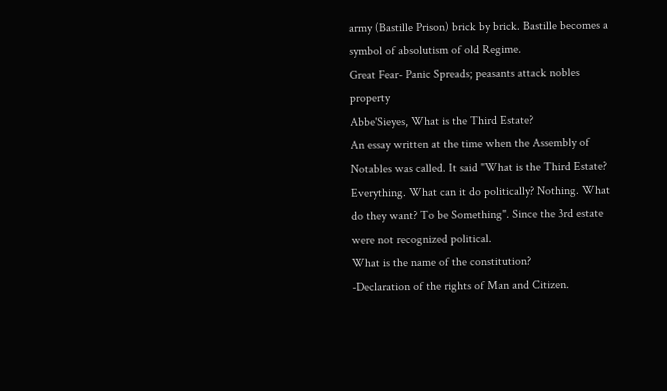army (Bastille Prison) brick by brick. Bastille becomes a symbol of absolutism of old Regime.
Great Fear- Panic Spreads; peasants attack nobles property
Abbe'Sieyes, What is the Third Estate?
An essay written at the time when the Assembly of Notables was called. It said "What is the Third Estate? Everything. What can it do politically? Nothing. What do they want? To be Something". Since the 3rd estate were not recognized political.
What is the name of the constitution?
-Declaration of the rights of Man and Citizen.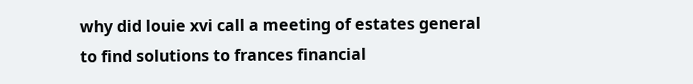why did louie xvi call a meeting of estates general
to find solutions to frances financial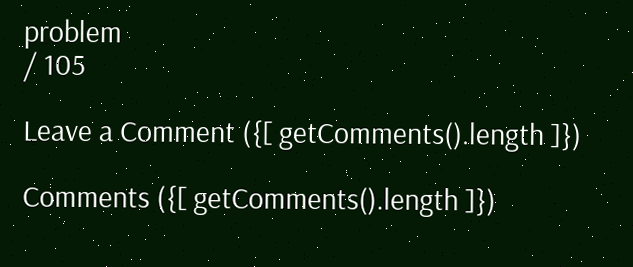problem
/ 105

Leave a Comment ({[ getComments().length ]})

Comments ({[ getComments().length ]})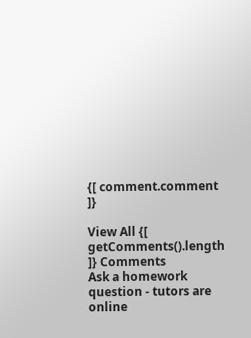{[ comment.comment ]}

View All {[ getComments().length ]} Comments
Ask a homework question - tutors are online